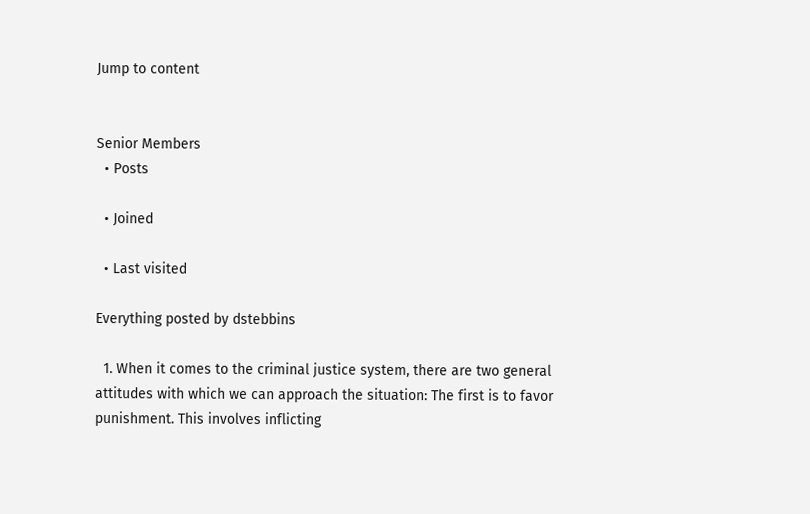Jump to content


Senior Members
  • Posts

  • Joined

  • Last visited

Everything posted by dstebbins

  1. When it comes to the criminal justice system, there are two general attitudes with which we can approach the situation: The first is to favor punishment. This involves inflicting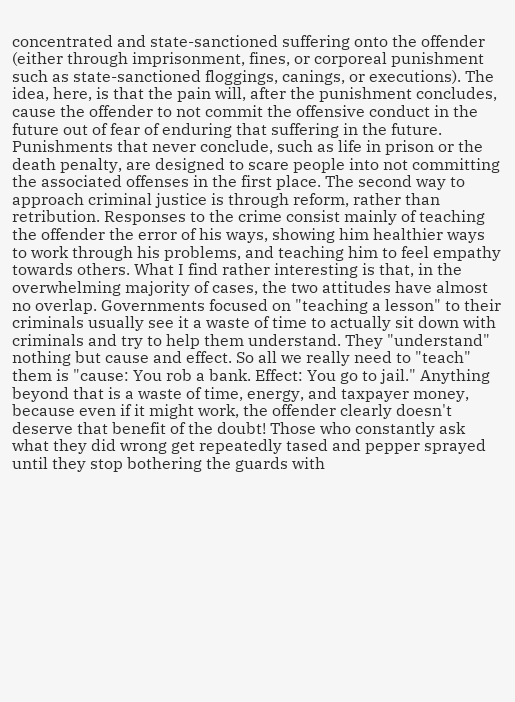concentrated and state-sanctioned suffering onto the offender (either through imprisonment, fines, or corporeal punishment such as state-sanctioned floggings, canings, or executions). The idea, here, is that the pain will, after the punishment concludes, cause the offender to not commit the offensive conduct in the future out of fear of enduring that suffering in the future. Punishments that never conclude, such as life in prison or the death penalty, are designed to scare people into not committing the associated offenses in the first place. The second way to approach criminal justice is through reform, rather than retribution. Responses to the crime consist mainly of teaching the offender the error of his ways, showing him healthier ways to work through his problems, and teaching him to feel empathy towards others. What I find rather interesting is that, in the overwhelming majority of cases, the two attitudes have almost no overlap. Governments focused on "teaching a lesson" to their criminals usually see it a waste of time to actually sit down with criminals and try to help them understand. They "understand" nothing but cause and effect. So all we really need to "teach" them is "cause: You rob a bank. Effect: You go to jail." Anything beyond that is a waste of time, energy, and taxpayer money, because even if it might work, the offender clearly doesn't deserve that benefit of the doubt! Those who constantly ask what they did wrong get repeatedly tased and pepper sprayed until they stop bothering the guards with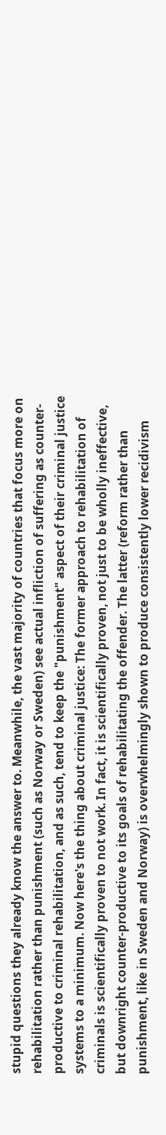stupid questions they already know the answer to. Meanwhile, the vast majority of countries that focus more on rehabilitation rather than punishment (such as Norway or Sweden) see actual infliction of suffering as counter-productive to criminal rehabilitation, and as such, tend to keep the "punishment" aspect of their criminal justice systems to a minimum. Now here's the thing about criminal justice: The former approach to rehabilitation of criminals is scientifically proven to not work. In fact, it is scientifically proven, not just to be wholly ineffective, but downright counter-productive to its goals of rehabilitating the offender. The latter (reform rather than punishment, like in Sweden and Norway) is overwhelmingly shown to produce consistently lower recidivism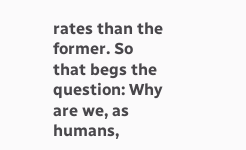rates than the former. So that begs the question: Why are we, as humans,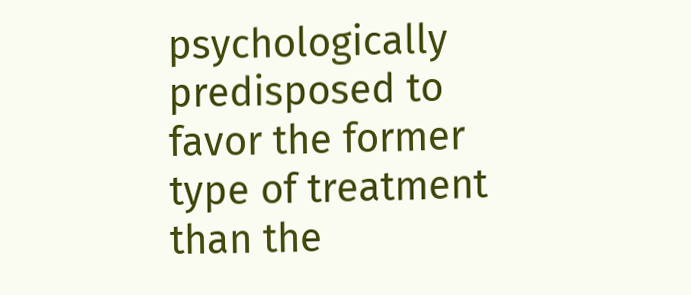psychologically predisposed to favor the former type of treatment than the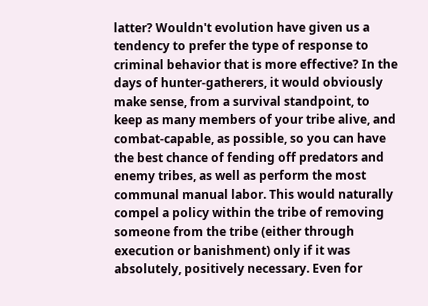latter? Wouldn't evolution have given us a tendency to prefer the type of response to criminal behavior that is more effective? In the days of hunter-gatherers, it would obviously make sense, from a survival standpoint, to keep as many members of your tribe alive, and combat-capable, as possible, so you can have the best chance of fending off predators and enemy tribes, as well as perform the most communal manual labor. This would naturally compel a policy within the tribe of removing someone from the tribe (either through execution or banishment) only if it was absolutely, positively necessary. Even for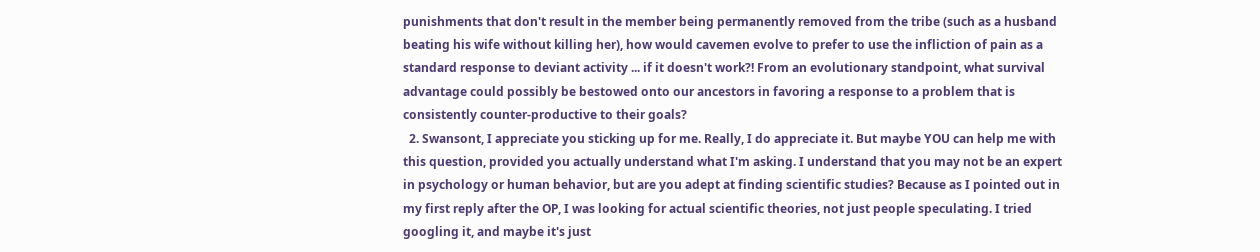punishments that don't result in the member being permanently removed from the tribe (such as a husband beating his wife without killing her), how would cavemen evolve to prefer to use the infliction of pain as a standard response to deviant activity ... if it doesn't work?! From an evolutionary standpoint, what survival advantage could possibly be bestowed onto our ancestors in favoring a response to a problem that is consistently counter-productive to their goals?
  2. Swansont, I appreciate you sticking up for me. Really, I do appreciate it. But maybe YOU can help me with this question, provided you actually understand what I'm asking. I understand that you may not be an expert in psychology or human behavior, but are you adept at finding scientific studies? Because as I pointed out in my first reply after the OP, I was looking for actual scientific theories, not just people speculating. I tried googling it, and maybe it's just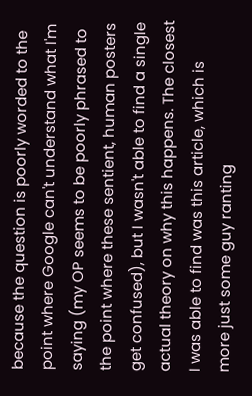because the question is poorly worded to the point where Google can't understand what I'm saying (my OP seems to be poorly phrased to the point where these sentient, human posters get confused), but I wasn't able to find a single actual theory on why this happens. The closest I was able to find was this article, which is more just some guy ranting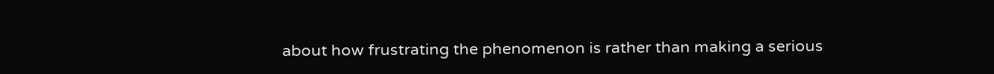about how frustrating the phenomenon is rather than making a serious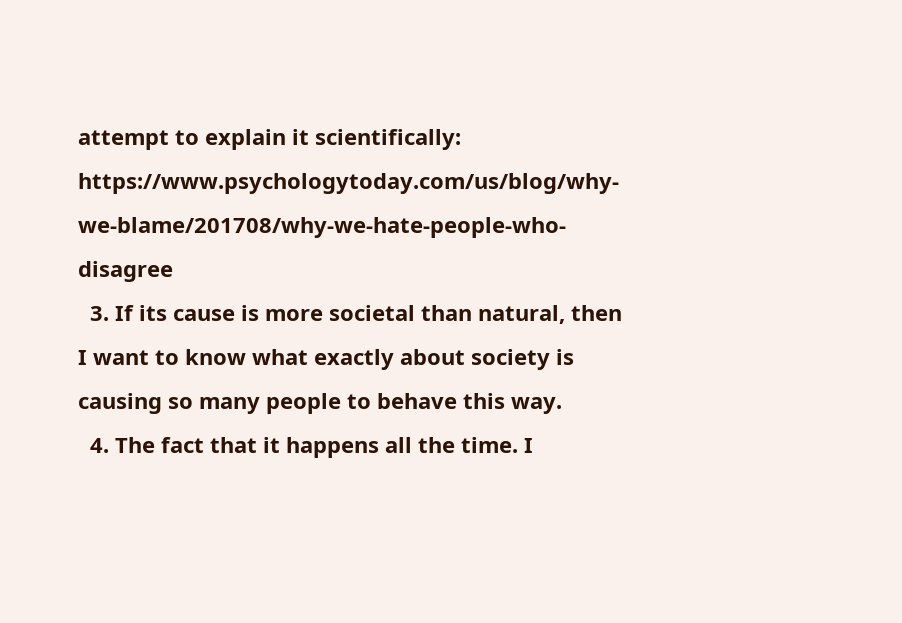attempt to explain it scientifically: https://www.psychologytoday.com/us/blog/why-we-blame/201708/why-we-hate-people-who-disagree
  3. If its cause is more societal than natural, then I want to know what exactly about society is causing so many people to behave this way.
  4. The fact that it happens all the time. I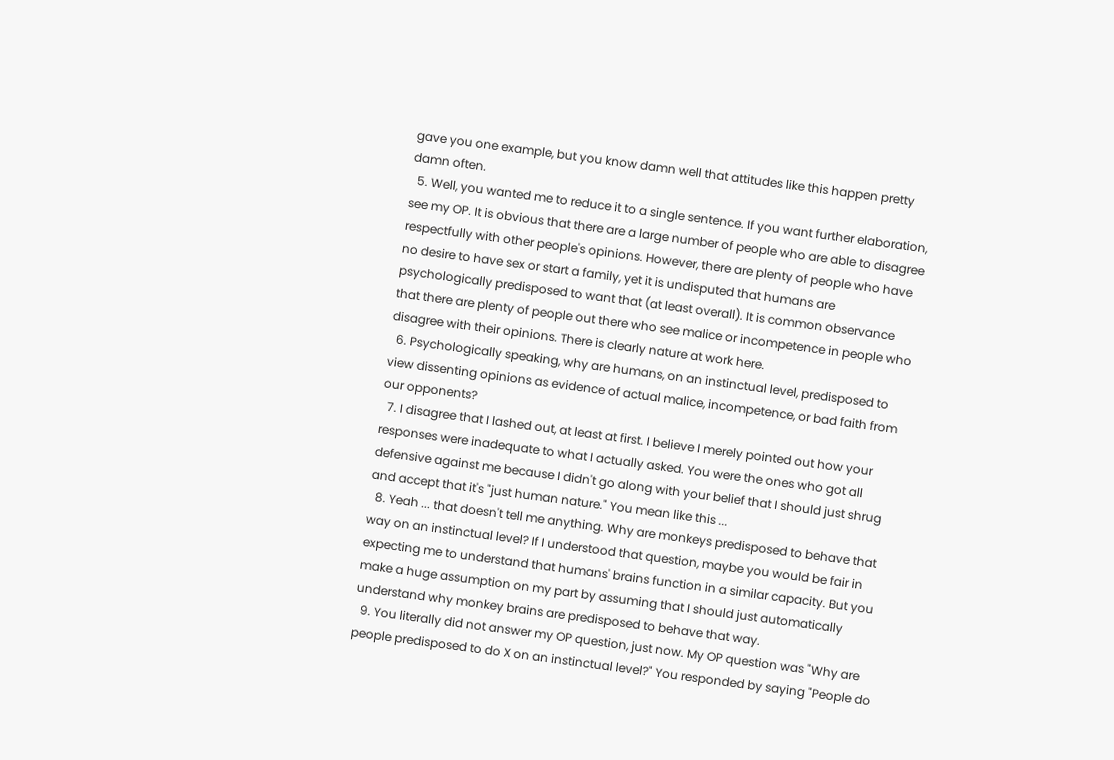gave you one example, but you know damn well that attitudes like this happen pretty damn often.
  5. Well, you wanted me to reduce it to a single sentence. If you want further elaboration, see my OP. It is obvious that there are a large number of people who are able to disagree respectfully with other people's opinions. However, there are plenty of people who have no desire to have sex or start a family, yet it is undisputed that humans are psychologically predisposed to want that (at least overall). It is common observance that there are plenty of people out there who see malice or incompetence in people who disagree with their opinions. There is clearly nature at work here.
  6. Psychologically speaking, why are humans, on an instinctual level, predisposed to view dissenting opinions as evidence of actual malice, incompetence, or bad faith from our opponents?
  7. I disagree that I lashed out, at least at first. I believe I merely pointed out how your responses were inadequate to what I actually asked. You were the ones who got all defensive against me because I didn't go along with your belief that I should just shrug and accept that it's "just human nature." You mean like this ...
  8. Yeah ... that doesn't tell me anything. Why are monkeys predisposed to behave that way on an instinctual level? If I understood that question, maybe you would be fair in expecting me to understand that humans' brains function in a similar capacity. But you make a huge assumption on my part by assuming that I should just automatically understand why monkey brains are predisposed to behave that way.
  9. You literally did not answer my OP question, just now. My OP question was "Why are people predisposed to do X on an instinctual level?" You responded by saying "People do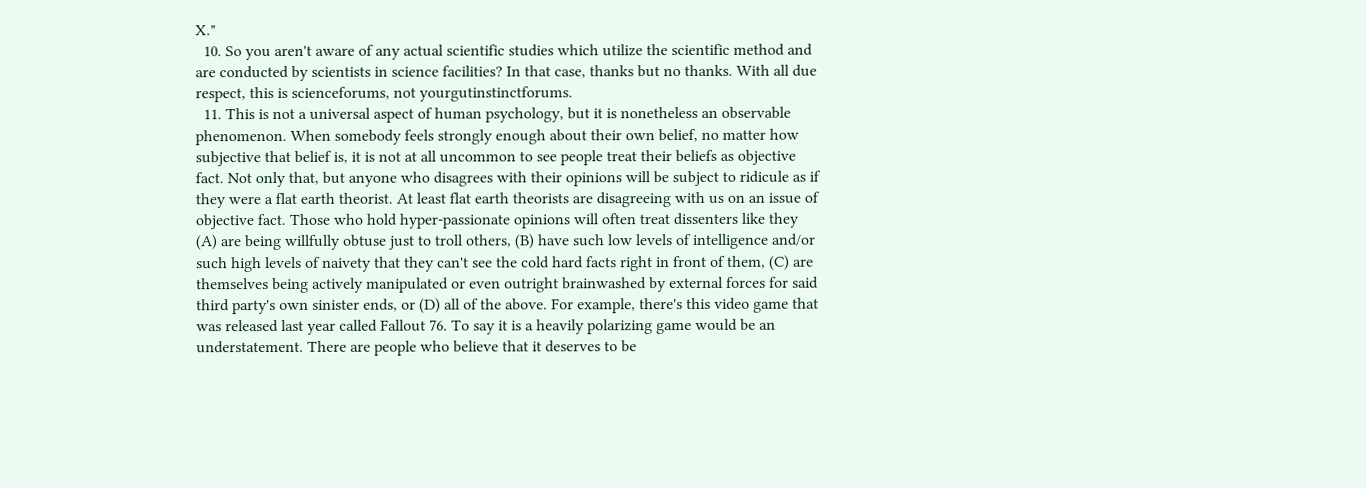X."
  10. So you aren't aware of any actual scientific studies which utilize the scientific method and are conducted by scientists in science facilities? In that case, thanks but no thanks. With all due respect, this is scienceforums, not yourgutinstinctforums.
  11. This is not a universal aspect of human psychology, but it is nonetheless an observable phenomenon. When somebody feels strongly enough about their own belief, no matter how subjective that belief is, it is not at all uncommon to see people treat their beliefs as objective fact. Not only that, but anyone who disagrees with their opinions will be subject to ridicule as if they were a flat earth theorist. At least flat earth theorists are disagreeing with us on an issue of objective fact. Those who hold hyper-passionate opinions will often treat dissenters like they (A) are being willfully obtuse just to troll others, (B) have such low levels of intelligence and/or such high levels of naivety that they can't see the cold hard facts right in front of them, (C) are themselves being actively manipulated or even outright brainwashed by external forces for said third party's own sinister ends, or (D) all of the above. For example, there's this video game that was released last year called Fallout 76. To say it is a heavily polarizing game would be an understatement. There are people who believe that it deserves to be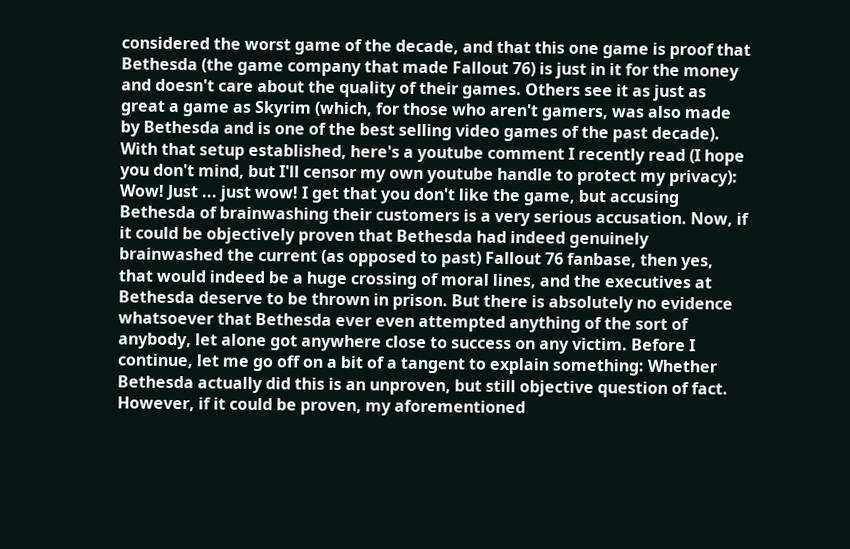considered the worst game of the decade, and that this one game is proof that Bethesda (the game company that made Fallout 76) is just in it for the money and doesn't care about the quality of their games. Others see it as just as great a game as Skyrim (which, for those who aren't gamers, was also made by Bethesda and is one of the best selling video games of the past decade). With that setup established, here's a youtube comment I recently read (I hope you don't mind, but I'll censor my own youtube handle to protect my privacy): Wow! Just ... just wow! I get that you don't like the game, but accusing Bethesda of brainwashing their customers is a very serious accusation. Now, if it could be objectively proven that Bethesda had indeed genuinely brainwashed the current (as opposed to past) Fallout 76 fanbase, then yes, that would indeed be a huge crossing of moral lines, and the executives at Bethesda deserve to be thrown in prison. But there is absolutely no evidence whatsoever that Bethesda ever even attempted anything of the sort of anybody, let alone got anywhere close to success on any victim. Before I continue, let me go off on a bit of a tangent to explain something: Whether Bethesda actually did this is an unproven, but still objective question of fact. However, if it could be proven, my aforementioned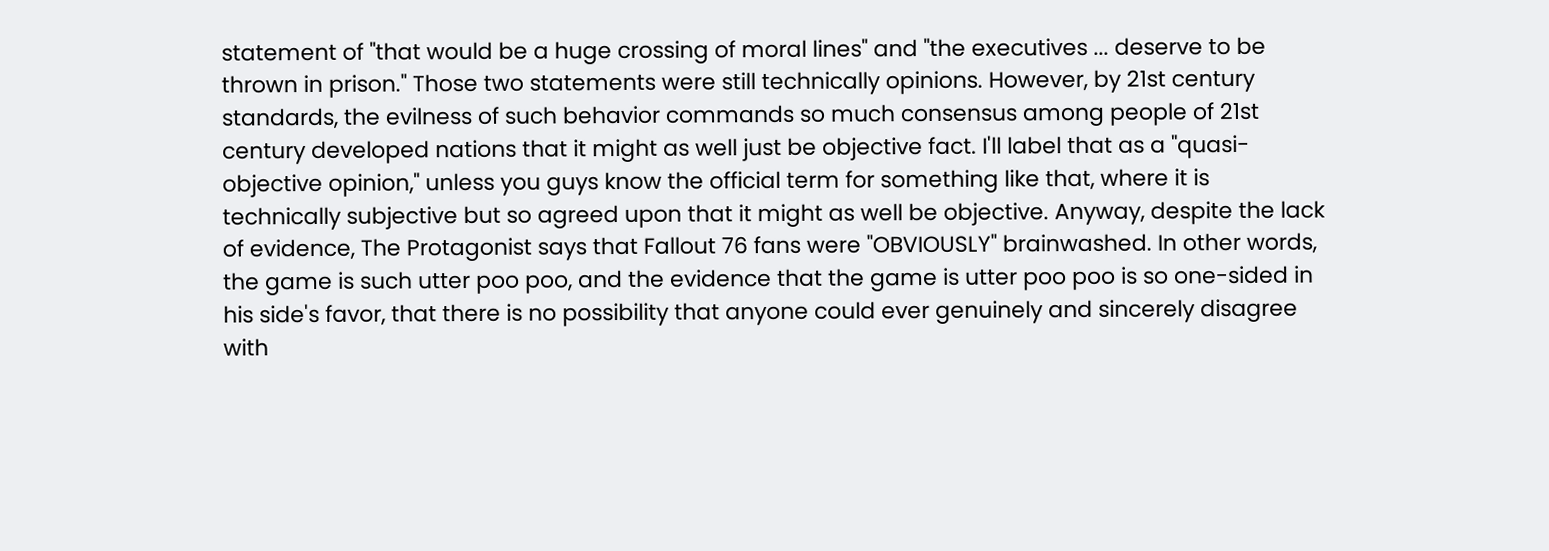statement of "that would be a huge crossing of moral lines" and "the executives ... deserve to be thrown in prison." Those two statements were still technically opinions. However, by 21st century standards, the evilness of such behavior commands so much consensus among people of 21st century developed nations that it might as well just be objective fact. I'll label that as a "quasi-objective opinion," unless you guys know the official term for something like that, where it is technically subjective but so agreed upon that it might as well be objective. Anyway, despite the lack of evidence, The Protagonist says that Fallout 76 fans were "OBVIOUSLY" brainwashed. In other words, the game is such utter poo poo, and the evidence that the game is utter poo poo is so one-sided in his side's favor, that there is no possibility that anyone could ever genuinely and sincerely disagree with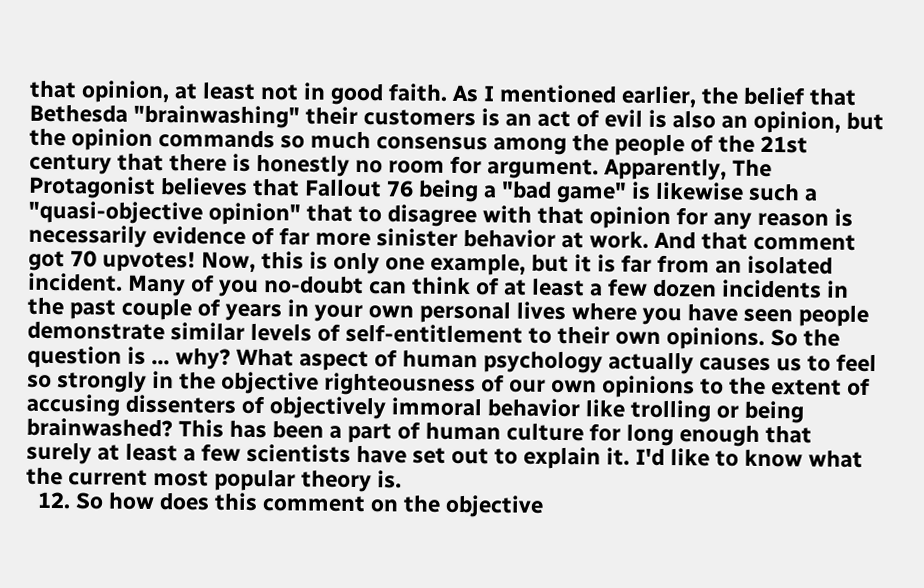that opinion, at least not in good faith. As I mentioned earlier, the belief that Bethesda "brainwashing" their customers is an act of evil is also an opinion, but the opinion commands so much consensus among the people of the 21st century that there is honestly no room for argument. Apparently, The Protagonist believes that Fallout 76 being a "bad game" is likewise such a "quasi-objective opinion" that to disagree with that opinion for any reason is necessarily evidence of far more sinister behavior at work. And that comment got 70 upvotes! Now, this is only one example, but it is far from an isolated incident. Many of you no-doubt can think of at least a few dozen incidents in the past couple of years in your own personal lives where you have seen people demonstrate similar levels of self-entitlement to their own opinions. So the question is ... why? What aspect of human psychology actually causes us to feel so strongly in the objective righteousness of our own opinions to the extent of accusing dissenters of objectively immoral behavior like trolling or being brainwashed? This has been a part of human culture for long enough that surely at least a few scientists have set out to explain it. I'd like to know what the current most popular theory is.
  12. So how does this comment on the objective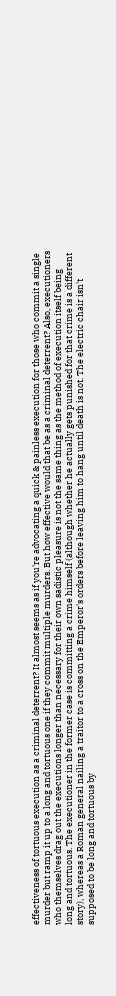effectiveness of tortuous execution as a criminal deterrent? It almost seems as if you're advocating a quick & painless execution for those who commit a single murder but ramp it up to a long and tortuous one if they commit multiple murders. But how effective would that be as a criminal deterrent? Also, executioners who themselves drag out the executions longer than necessary for their own sadistic pleasure is not the same thing as the method of execution itself being long and tortuous. The executioner in the former case is committing a crime himself (although whether he actually gets punished for that crime is a different story), whereas a Roman general nailing a traitor to a cross on the Emperor's orders before leaving him to hang until death is not. The electric chair isn't supposed to be long and tortuous by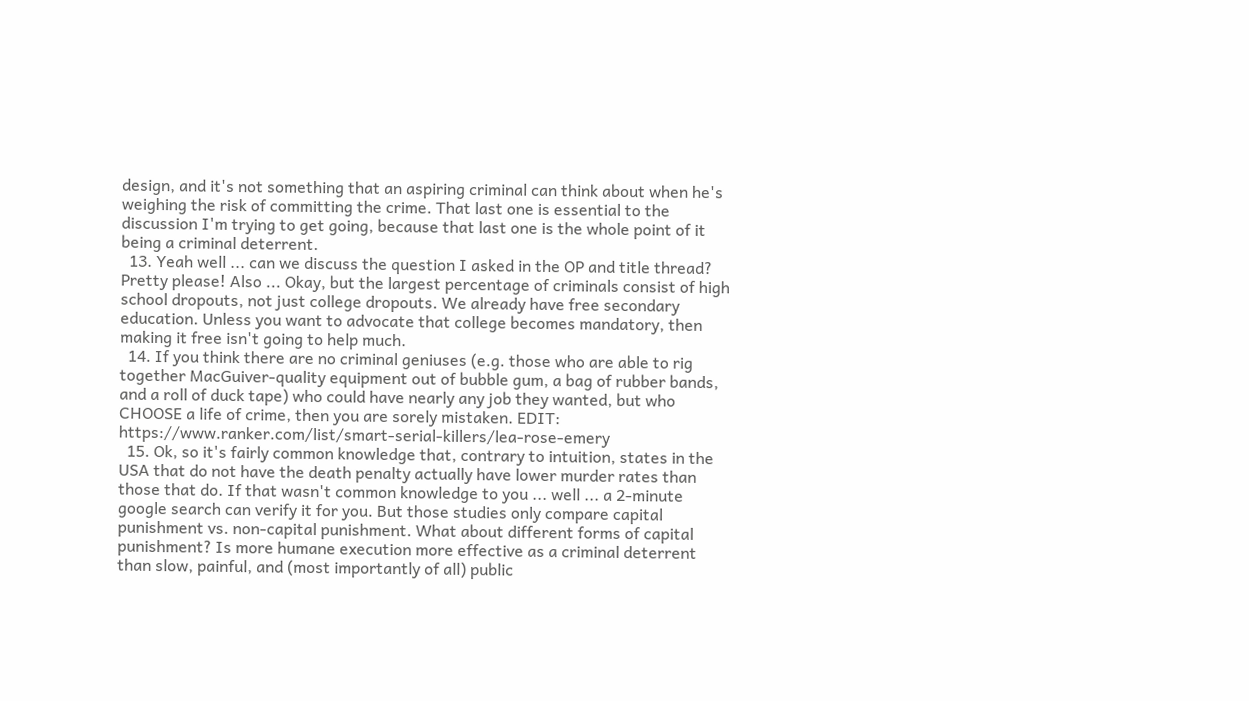design, and it's not something that an aspiring criminal can think about when he's weighing the risk of committing the crime. That last one is essential to the discussion I'm trying to get going, because that last one is the whole point of it being a criminal deterrent.
  13. Yeah well ... can we discuss the question I asked in the OP and title thread? Pretty please! Also ... Okay, but the largest percentage of criminals consist of high school dropouts, not just college dropouts. We already have free secondary education. Unless you want to advocate that college becomes mandatory, then making it free isn't going to help much.
  14. If you think there are no criminal geniuses (e.g. those who are able to rig together MacGuiver-quality equipment out of bubble gum, a bag of rubber bands, and a roll of duck tape) who could have nearly any job they wanted, but who CHOOSE a life of crime, then you are sorely mistaken. EDIT: https://www.ranker.com/list/smart-serial-killers/lea-rose-emery
  15. Ok, so it's fairly common knowledge that, contrary to intuition, states in the USA that do not have the death penalty actually have lower murder rates than those that do. If that wasn't common knowledge to you ... well ... a 2-minute google search can verify it for you. But those studies only compare capital punishment vs. non-capital punishment. What about different forms of capital punishment? Is more humane execution more effective as a criminal deterrent than slow, painful, and (most importantly of all) public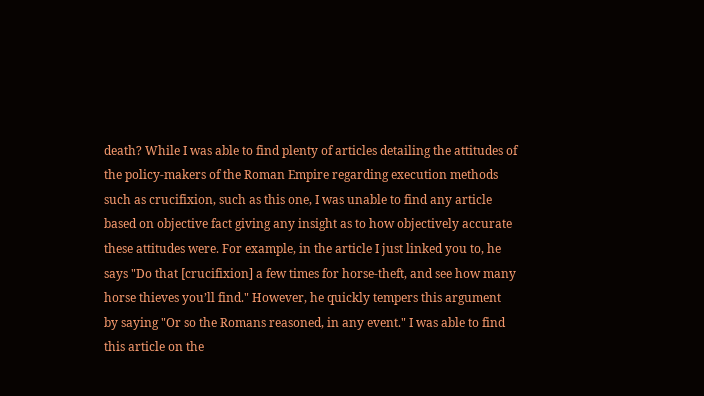death? While I was able to find plenty of articles detailing the attitudes of the policy-makers of the Roman Empire regarding execution methods such as crucifixion, such as this one, I was unable to find any article based on objective fact giving any insight as to how objectively accurate these attitudes were. For example, in the article I just linked you to, he says "Do that [crucifixion] a few times for horse-theft, and see how many horse thieves you’ll find." However, he quickly tempers this argument by saying "Or so the Romans reasoned, in any event." I was able to find this article on the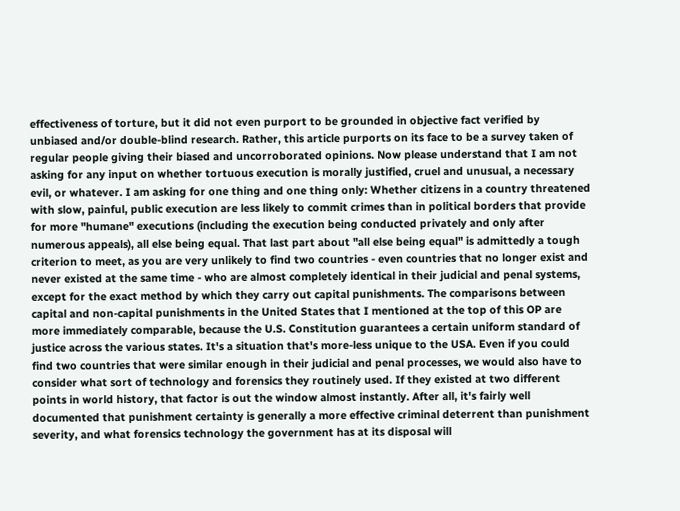effectiveness of torture, but it did not even purport to be grounded in objective fact verified by unbiased and/or double-blind research. Rather, this article purports on its face to be a survey taken of regular people giving their biased and uncorroborated opinions. Now please understand that I am not asking for any input on whether tortuous execution is morally justified, cruel and unusual, a necessary evil, or whatever. I am asking for one thing and one thing only: Whether citizens in a country threatened with slow, painful, public execution are less likely to commit crimes than in political borders that provide for more "humane" executions (including the execution being conducted privately and only after numerous appeals), all else being equal. That last part about "all else being equal" is admittedly a tough criterion to meet, as you are very unlikely to find two countries - even countries that no longer exist and never existed at the same time - who are almost completely identical in their judicial and penal systems, except for the exact method by which they carry out capital punishments. The comparisons between capital and non-capital punishments in the United States that I mentioned at the top of this OP are more immediately comparable, because the U.S. Constitution guarantees a certain uniform standard of justice across the various states. It's a situation that's more-less unique to the USA. Even if you could find two countries that were similar enough in their judicial and penal processes, we would also have to consider what sort of technology and forensics they routinely used. If they existed at two different points in world history, that factor is out the window almost instantly. After all, it's fairly well documented that punishment certainty is generally a more effective criminal deterrent than punishment severity, and what forensics technology the government has at its disposal will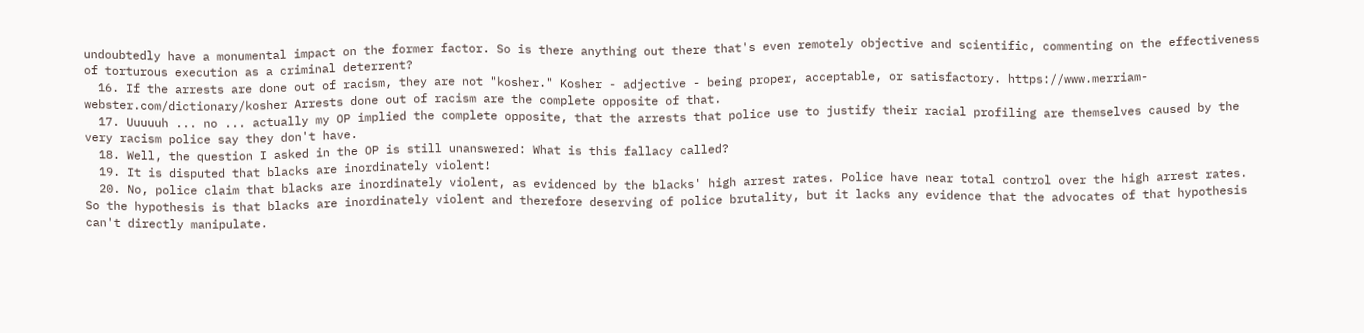undoubtedly have a monumental impact on the former factor. So is there anything out there that's even remotely objective and scientific, commenting on the effectiveness of torturous execution as a criminal deterrent?
  16. If the arrests are done out of racism, they are not "kosher." Kosher - adjective - being proper, acceptable, or satisfactory. https://www.merriam-webster.com/dictionary/kosher Arrests done out of racism are the complete opposite of that.
  17. Uuuuuh ... no ... actually my OP implied the complete opposite, that the arrests that police use to justify their racial profiling are themselves caused by the very racism police say they don't have.
  18. Well, the question I asked in the OP is still unanswered: What is this fallacy called?
  19. It is disputed that blacks are inordinately violent!
  20. No, police claim that blacks are inordinately violent, as evidenced by the blacks' high arrest rates. Police have near total control over the high arrest rates. So the hypothesis is that blacks are inordinately violent and therefore deserving of police brutality, but it lacks any evidence that the advocates of that hypothesis can't directly manipulate.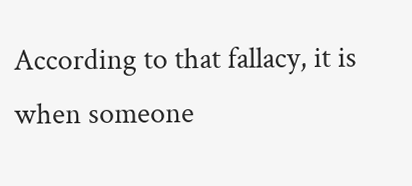According to that fallacy, it is when someone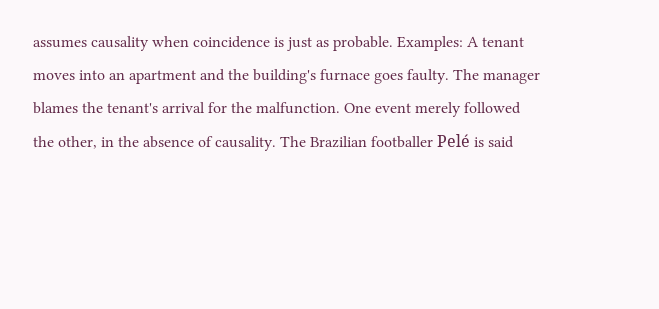assumes causality when coincidence is just as probable. Examples: A tenant moves into an apartment and the building's furnace goes faulty. The manager blames the tenant's arrival for the malfunction. One event merely followed the other, in the absence of causality. The Brazilian footballer Pelé is said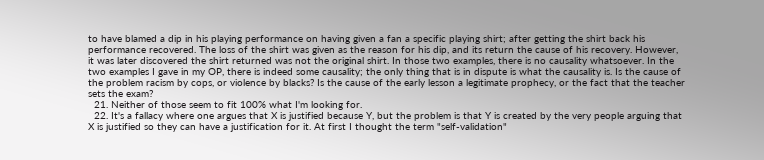to have blamed a dip in his playing performance on having given a fan a specific playing shirt; after getting the shirt back his performance recovered. The loss of the shirt was given as the reason for his dip, and its return the cause of his recovery. However, it was later discovered the shirt returned was not the original shirt. In those two examples, there is no causality whatsoever. In the two examples I gave in my OP, there is indeed some causality; the only thing that is in dispute is what the causality is. Is the cause of the problem racism by cops, or violence by blacks? Is the cause of the early lesson a legitimate prophecy, or the fact that the teacher sets the exam?
  21. Neither of those seem to fit 100% what I'm looking for.
  22. It's a fallacy where one argues that X is justified because Y, but the problem is that Y is created by the very people arguing that X is justified so they can have a justification for it. At first I thought the term "self-validation"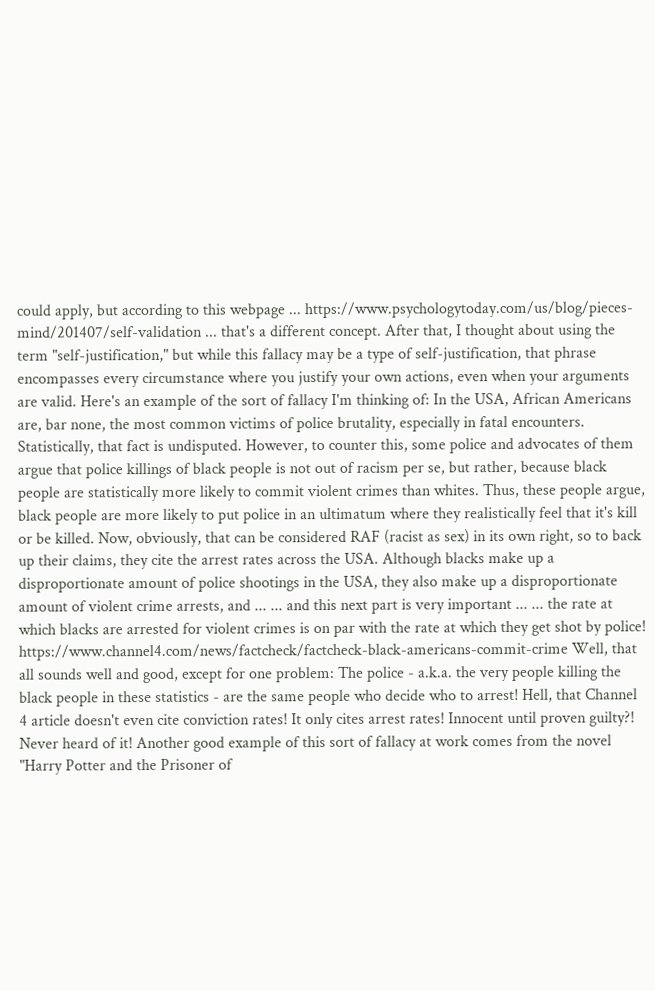could apply, but according to this webpage ... https://www.psychologytoday.com/us/blog/pieces-mind/201407/self-validation ... that's a different concept. After that, I thought about using the term "self-justification," but while this fallacy may be a type of self-justification, that phrase encompasses every circumstance where you justify your own actions, even when your arguments are valid. Here's an example of the sort of fallacy I'm thinking of: In the USA, African Americans are, bar none, the most common victims of police brutality, especially in fatal encounters. Statistically, that fact is undisputed. However, to counter this, some police and advocates of them argue that police killings of black people is not out of racism per se, but rather, because black people are statistically more likely to commit violent crimes than whites. Thus, these people argue, black people are more likely to put police in an ultimatum where they realistically feel that it's kill or be killed. Now, obviously, that can be considered RAF (racist as sex) in its own right, so to back up their claims, they cite the arrest rates across the USA. Although blacks make up a disproportionate amount of police shootings in the USA, they also make up a disproportionate amount of violent crime arrests, and ... ... and this next part is very important ... ... the rate at which blacks are arrested for violent crimes is on par with the rate at which they get shot by police! https://www.channel4.com/news/factcheck/factcheck-black-americans-commit-crime Well, that all sounds well and good, except for one problem: The police - a.k.a. the very people killing the black people in these statistics - are the same people who decide who to arrest! Hell, that Channel 4 article doesn't even cite conviction rates! It only cites arrest rates! Innocent until proven guilty?! Never heard of it! Another good example of this sort of fallacy at work comes from the novel "Harry Potter and the Prisoner of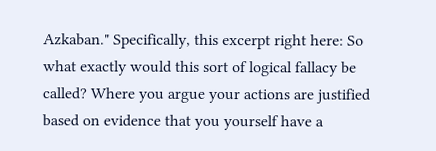Azkaban." Specifically, this excerpt right here: So what exactly would this sort of logical fallacy be called? Where you argue your actions are justified based on evidence that you yourself have a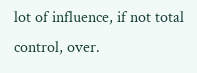lot of influence, if not total control, over.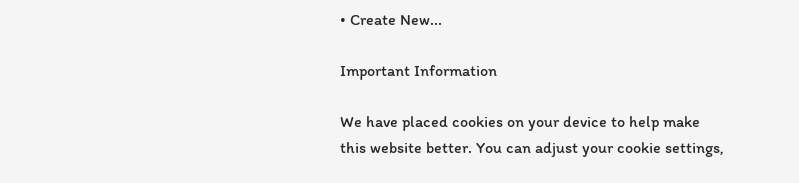• Create New...

Important Information

We have placed cookies on your device to help make this website better. You can adjust your cookie settings,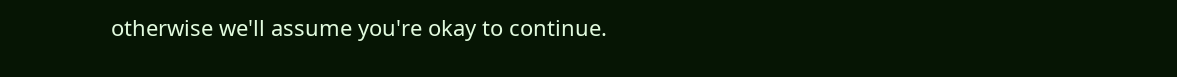otherwise we'll assume you're okay to continue.